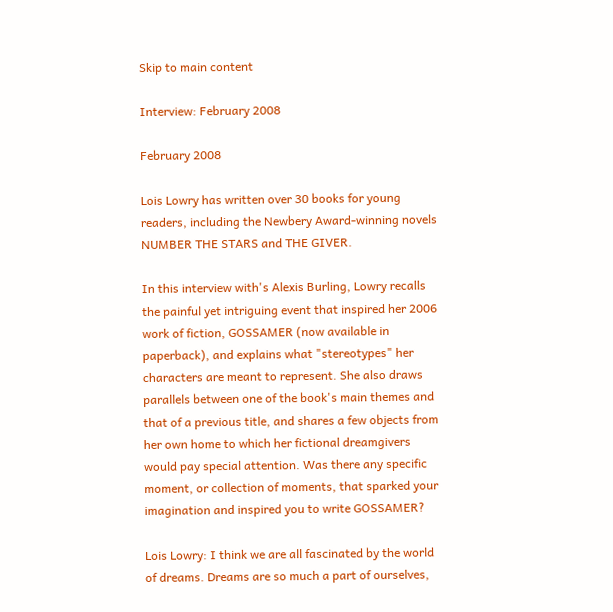Skip to main content

Interview: February 2008

February 2008

Lois Lowry has written over 30 books for young readers, including the Newbery Award-winning novels NUMBER THE STARS and THE GIVER.

In this interview with's Alexis Burling, Lowry recalls the painful yet intriguing event that inspired her 2006 work of fiction, GOSSAMER (now available in paperback), and explains what "stereotypes" her characters are meant to represent. She also draws parallels between one of the book's main themes and that of a previous title, and shares a few objects from her own home to which her fictional dreamgivers would pay special attention. Was there any specific moment, or collection of moments, that sparked your imagination and inspired you to write GOSSAMER?

Lois Lowry: I think we are all fascinated by the world of dreams. Dreams are so much a part of ourselves,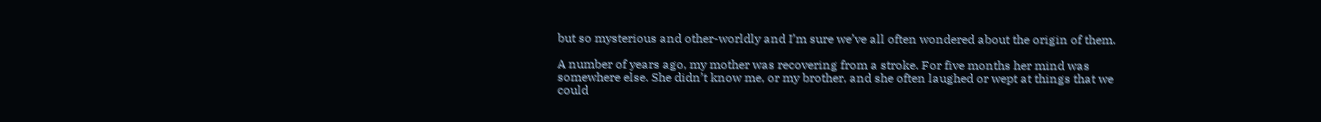but so mysterious and other-worldly and I’m sure we’ve all often wondered about the origin of them.

A number of years ago, my mother was recovering from a stroke. For five months her mind was somewhere else. She didn’t know me, or my brother, and she often laughed or wept at things that we could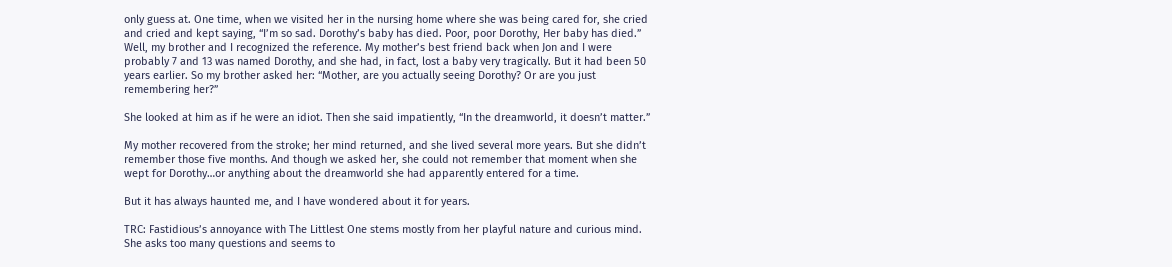only guess at. One time, when we visited her in the nursing home where she was being cared for, she cried and cried and kept saying, “I’m so sad. Dorothy’s baby has died. Poor, poor Dorothy, Her baby has died.” Well, my brother and I recognized the reference. My mother’s best friend back when Jon and I were probably 7 and 13 was named Dorothy, and she had, in fact, lost a baby very tragically. But it had been 50 years earlier. So my brother asked her: “Mother, are you actually seeing Dorothy? Or are you just remembering her?”

She looked at him as if he were an idiot. Then she said impatiently, “In the dreamworld, it doesn’t matter.”

My mother recovered from the stroke; her mind returned, and she lived several more years. But she didn’t remember those five months. And though we asked her, she could not remember that moment when she wept for Dorothy…or anything about the dreamworld she had apparently entered for a time.

But it has always haunted me, and I have wondered about it for years.

TRC: Fastidious’s annoyance with The Littlest One stems mostly from her playful nature and curious mind. She asks too many questions and seems to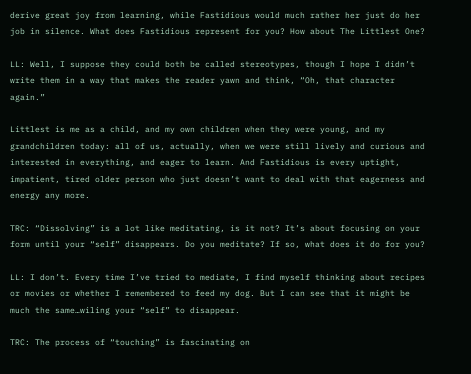derive great joy from learning, while Fastidious would much rather her just do her job in silence. What does Fastidious represent for you? How about The Littlest One?

LL: Well, I suppose they could both be called stereotypes, though I hope I didn’t write them in a way that makes the reader yawn and think, “Oh, that character again.”

Littlest is me as a child, and my own children when they were young, and my grandchildren today: all of us, actually, when we were still lively and curious and interested in everything, and eager to learn. And Fastidious is every uptight, impatient, tired older person who just doesn’t want to deal with that eagerness and energy any more.

TRC: “Dissolving” is a lot like meditating, is it not? It’s about focusing on your form until your “self” disappears. Do you meditate? If so, what does it do for you?

LL: I don’t. Every time I’ve tried to mediate, I find myself thinking about recipes or movies or whether I remembered to feed my dog. But I can see that it might be much the same…wiling your “self” to disappear.

TRC: The process of “touching” is fascinating on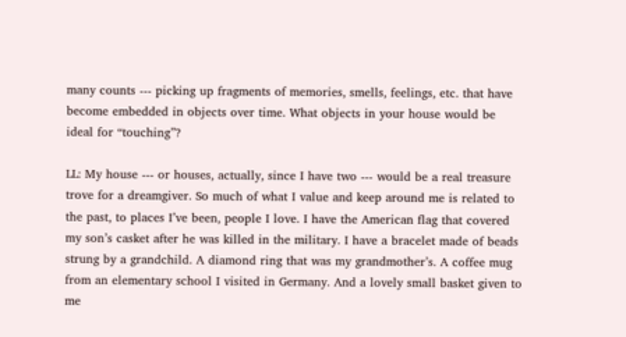many counts --- picking up fragments of memories, smells, feelings, etc. that have become embedded in objects over time. What objects in your house would be ideal for “touching”?

LL: My house --- or houses, actually, since I have two --- would be a real treasure trove for a dreamgiver. So much of what I value and keep around me is related to the past, to places I’ve been, people I love. I have the American flag that covered my son’s casket after he was killed in the military. I have a bracelet made of beads strung by a grandchild. A diamond ring that was my grandmother’s. A coffee mug from an elementary school I visited in Germany. And a lovely small basket given to me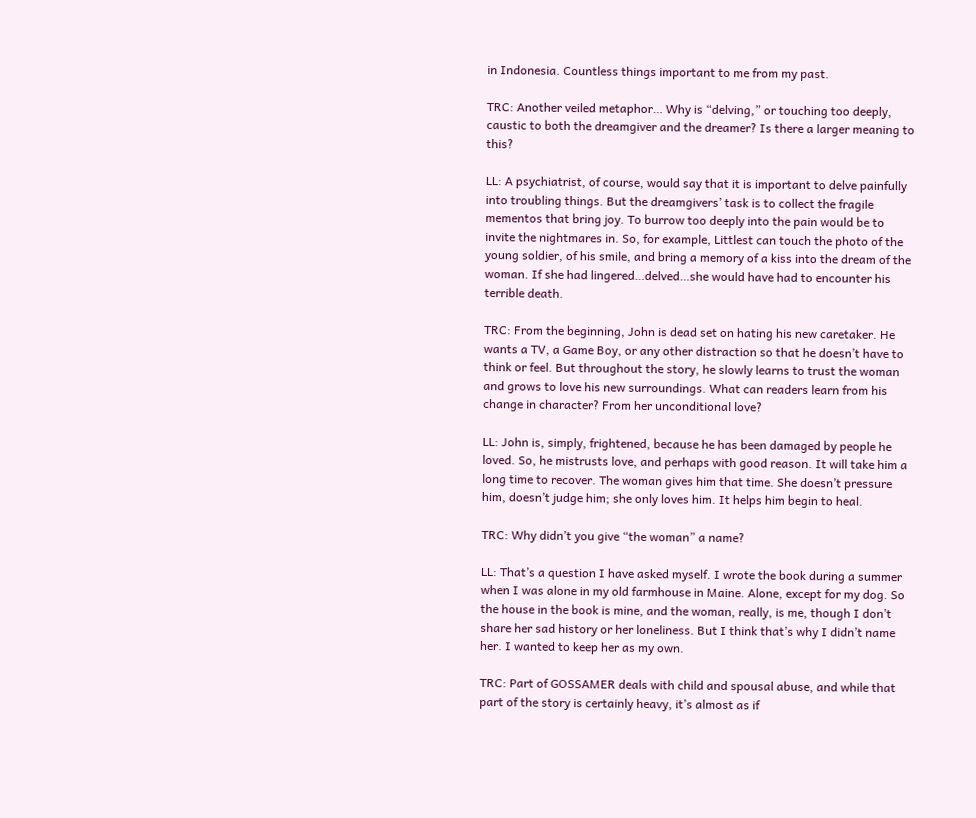in Indonesia. Countless things important to me from my past.

TRC: Another veiled metaphor… Why is “delving,” or touching too deeply, caustic to both the dreamgiver and the dreamer? Is there a larger meaning to this?

LL: A psychiatrist, of course, would say that it is important to delve painfully into troubling things. But the dreamgivers’ task is to collect the fragile mementos that bring joy. To burrow too deeply into the pain would be to invite the nightmares in. So, for example, Littlest can touch the photo of the young soldier, of his smile, and bring a memory of a kiss into the dream of the woman. If she had lingered…delved…she would have had to encounter his terrible death.

TRC: From the beginning, John is dead set on hating his new caretaker. He wants a TV, a Game Boy, or any other distraction so that he doesn’t have to think or feel. But throughout the story, he slowly learns to trust the woman and grows to love his new surroundings. What can readers learn from his change in character? From her unconditional love?

LL: John is, simply, frightened, because he has been damaged by people he loved. So, he mistrusts love, and perhaps with good reason. It will take him a long time to recover. The woman gives him that time. She doesn’t pressure him, doesn’t judge him; she only loves him. It helps him begin to heal.

TRC: Why didn’t you give “the woman” a name?

LL: That’s a question I have asked myself. I wrote the book during a summer when I was alone in my old farmhouse in Maine. Alone, except for my dog. So the house in the book is mine, and the woman, really, is me, though I don’t share her sad history or her loneliness. But I think that’s why I didn’t name her. I wanted to keep her as my own.

TRC: Part of GOSSAMER deals with child and spousal abuse, and while that part of the story is certainly heavy, it’s almost as if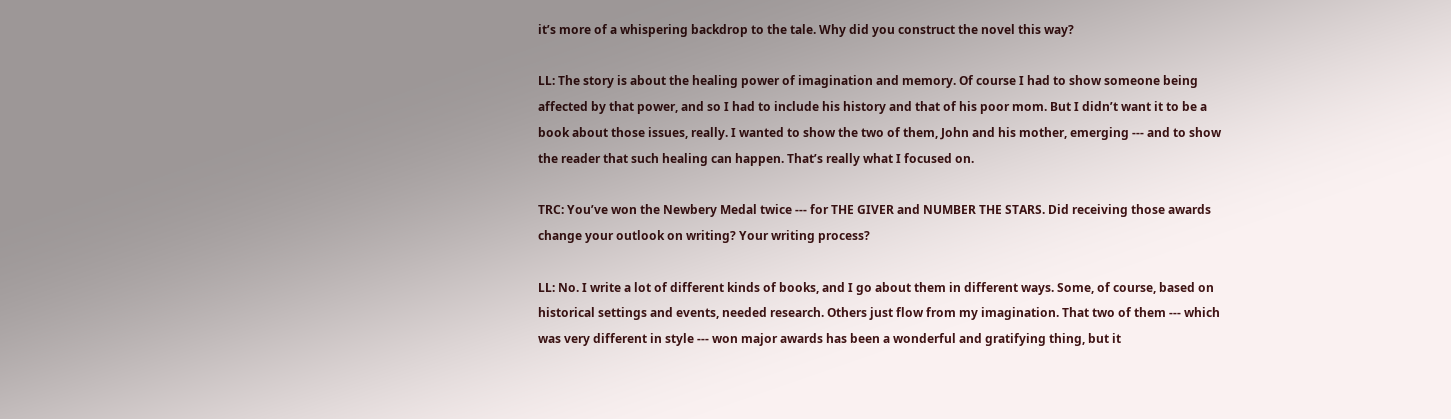it’s more of a whispering backdrop to the tale. Why did you construct the novel this way?

LL: The story is about the healing power of imagination and memory. Of course I had to show someone being affected by that power, and so I had to include his history and that of his poor mom. But I didn’t want it to be a book about those issues, really. I wanted to show the two of them, John and his mother, emerging --- and to show the reader that such healing can happen. That’s really what I focused on.

TRC: You’ve won the Newbery Medal twice --- for THE GIVER and NUMBER THE STARS. Did receiving those awards change your outlook on writing? Your writing process?

LL: No. I write a lot of different kinds of books, and I go about them in different ways. Some, of course, based on historical settings and events, needed research. Others just flow from my imagination. That two of them --- which was very different in style --- won major awards has been a wonderful and gratifying thing, but it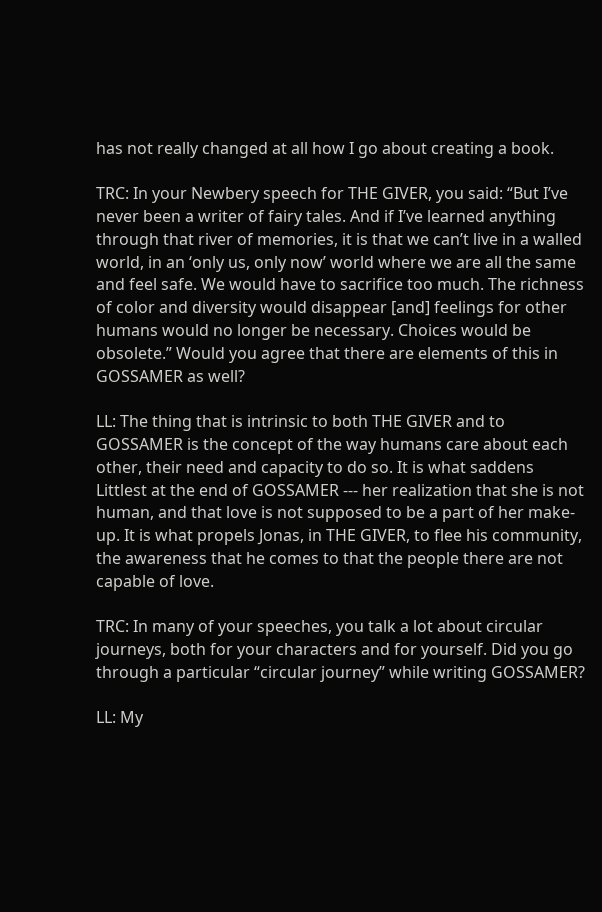has not really changed at all how I go about creating a book.

TRC: In your Newbery speech for THE GIVER, you said: “But I’ve never been a writer of fairy tales. And if I’ve learned anything through that river of memories, it is that we can’t live in a walled world, in an ‘only us, only now’ world where we are all the same and feel safe. We would have to sacrifice too much. The richness of color and diversity would disappear [and] feelings for other humans would no longer be necessary. Choices would be obsolete.” Would you agree that there are elements of this in GOSSAMER as well?

LL: The thing that is intrinsic to both THE GIVER and to GOSSAMER is the concept of the way humans care about each other, their need and capacity to do so. It is what saddens Littlest at the end of GOSSAMER --- her realization that she is not human, and that love is not supposed to be a part of her make-up. It is what propels Jonas, in THE GIVER, to flee his community, the awareness that he comes to that the people there are not capable of love.

TRC: In many of your speeches, you talk a lot about circular journeys, both for your characters and for yourself. Did you go through a particular “circular journey” while writing GOSSAMER?

LL: My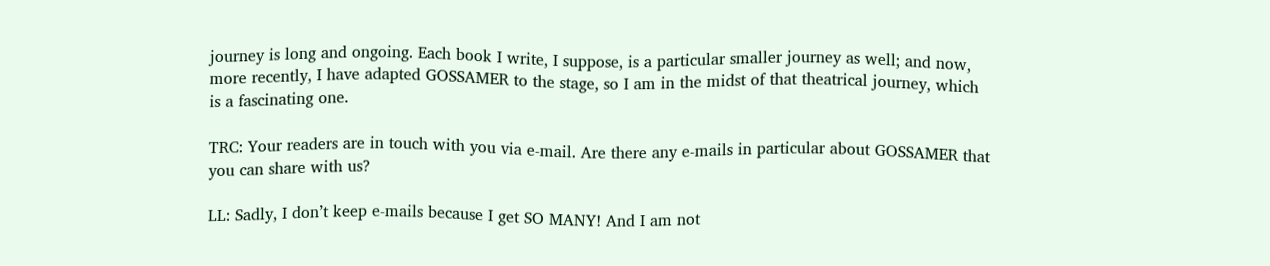journey is long and ongoing. Each book I write, I suppose, is a particular smaller journey as well; and now, more recently, I have adapted GOSSAMER to the stage, so I am in the midst of that theatrical journey, which is a fascinating one.

TRC: Your readers are in touch with you via e-mail. Are there any e-mails in particular about GOSSAMER that you can share with us?

LL: Sadly, I don’t keep e-mails because I get SO MANY! And I am not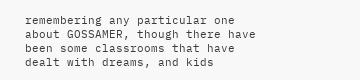remembering any particular one about GOSSAMER, though there have been some classrooms that have dealt with dreams, and kids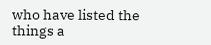who have listed the things a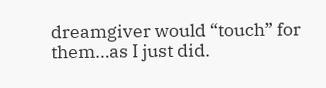dreamgiver would “touch” for them…as I just did.